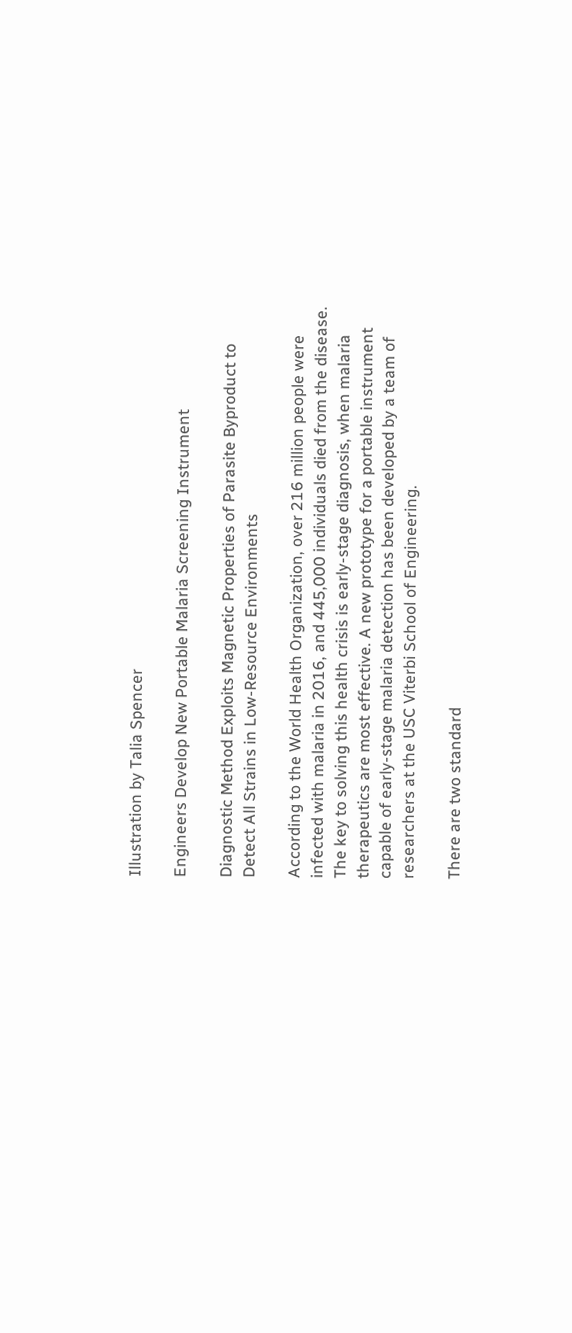Illustration by Talia Spencer

Engineers Develop New Portable Malaria Screening Instrument

Diagnostic Method Exploits Magnetic Properties of Parasite Byproduct to Detect All Strains in Low-Resource Environments

According to the World Health Organization, over 216 million people were infected with malaria in 2016, and 445,000 individuals died from the disease. The key to solving this health crisis is early-stage diagnosis, when malaria therapeutics are most effective. A new prototype for a portable instrument capable of early-stage malaria detection has been developed by a team of researchers at the USC Viterbi School of Engineering.

There are two standard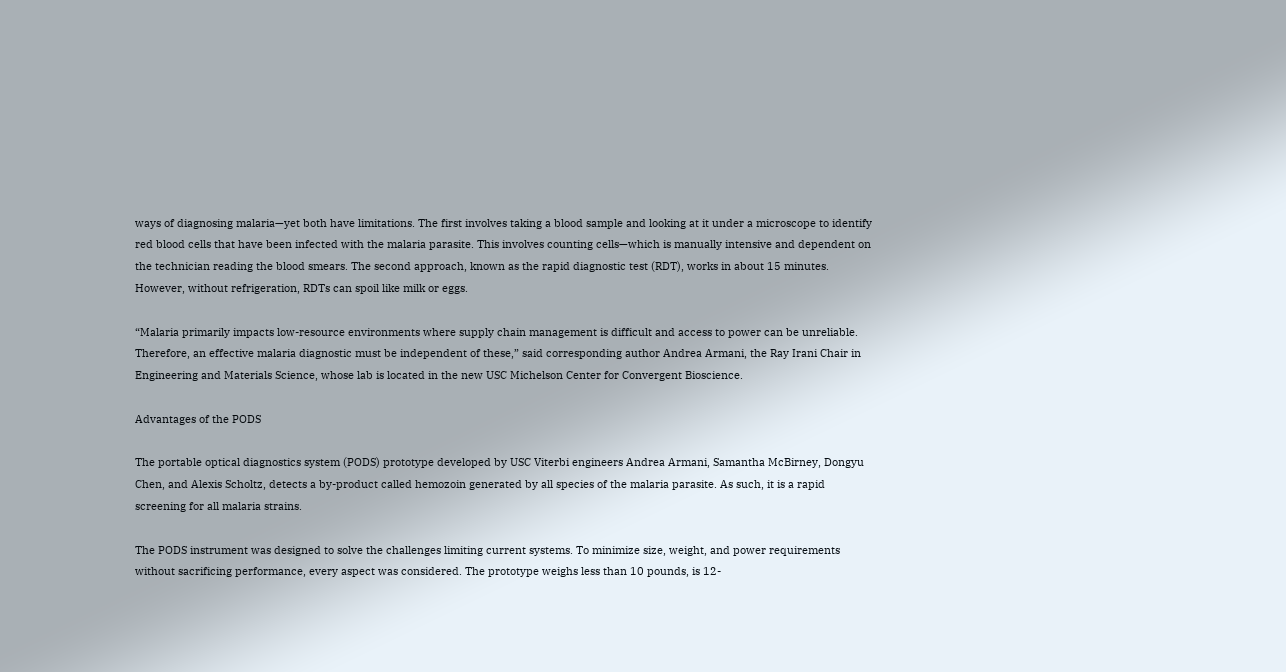ways of diagnosing malaria—yet both have limitations. The first involves taking a blood sample and looking at it under a microscope to identify red blood cells that have been infected with the malaria parasite. This involves counting cells—which is manually intensive and dependent on the technician reading the blood smears. The second approach, known as the rapid diagnostic test (RDT), works in about 15 minutes. However, without refrigeration, RDTs can spoil like milk or eggs.

“Malaria primarily impacts low-resource environments where supply chain management is difficult and access to power can be unreliable. Therefore, an effective malaria diagnostic must be independent of these,” said corresponding author Andrea Armani, the Ray Irani Chair in Engineering and Materials Science, whose lab is located in the new USC Michelson Center for Convergent Bioscience.

Advantages of the PODS

The portable optical diagnostics system (PODS) prototype developed by USC Viterbi engineers Andrea Armani, Samantha McBirney, Dongyu Chen, and Alexis Scholtz, detects a by-product called hemozoin generated by all species of the malaria parasite. As such, it is a rapid screening for all malaria strains.

The PODS instrument was designed to solve the challenges limiting current systems. To minimize size, weight, and power requirements without sacrificing performance, every aspect was considered. The prototype weighs less than 10 pounds, is 12-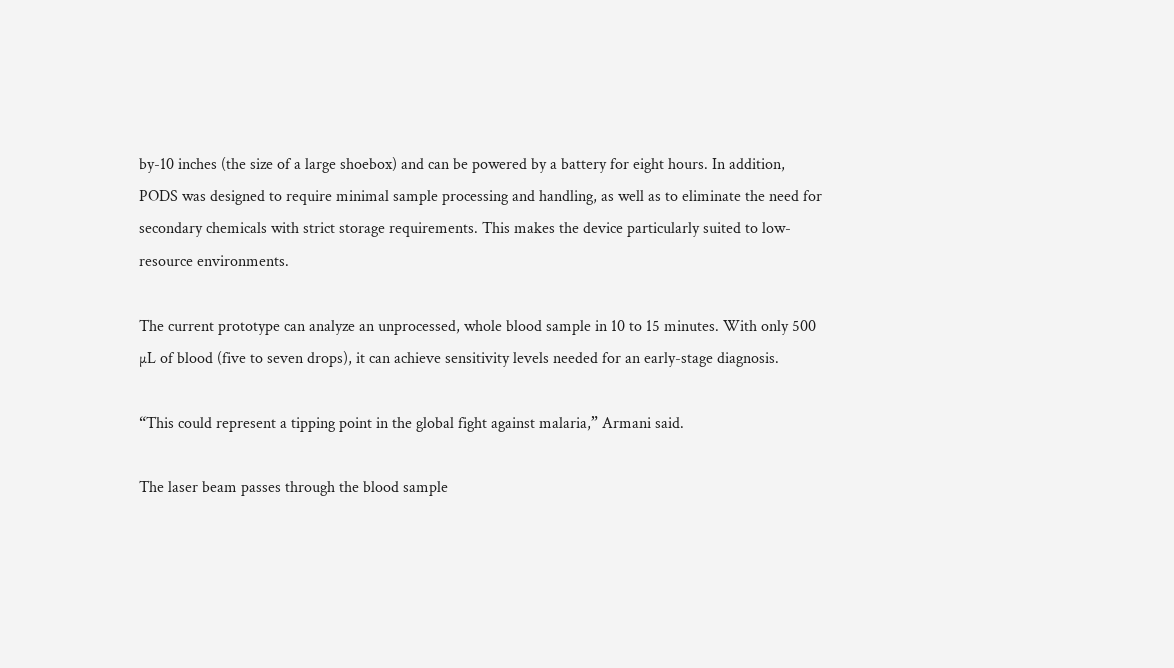by-10 inches (the size of a large shoebox) and can be powered by a battery for eight hours. In addition, PODS was designed to require minimal sample processing and handling, as well as to eliminate the need for secondary chemicals with strict storage requirements. This makes the device particularly suited to low-resource environments.

The current prototype can analyze an unprocessed, whole blood sample in 10 to 15 minutes. With only 500 µL of blood (five to seven drops), it can achieve sensitivity levels needed for an early-stage diagnosis.

“This could represent a tipping point in the global fight against malaria,” Armani said.

The laser beam passes through the blood sample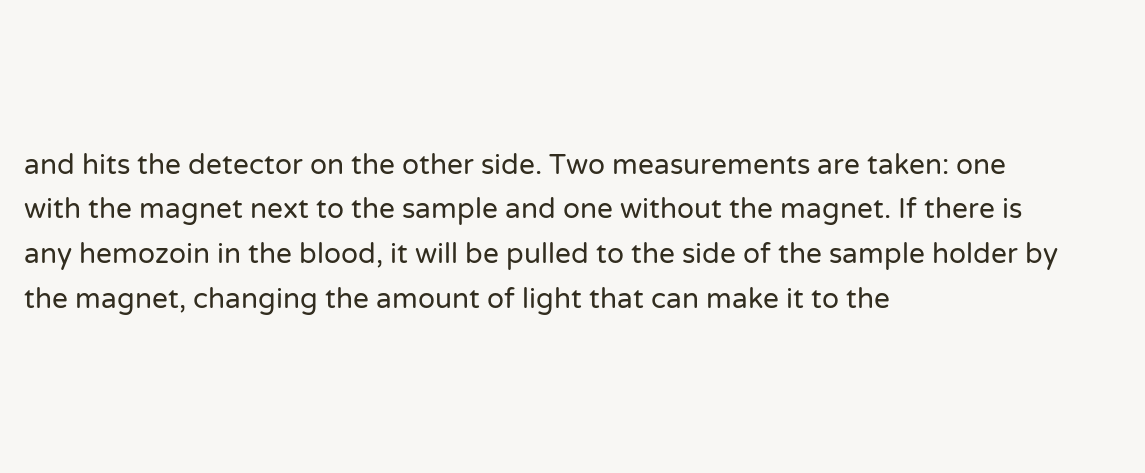and hits the detector on the other side. Two measurements are taken: one with the magnet next to the sample and one without the magnet. If there is any hemozoin in the blood, it will be pulled to the side of the sample holder by the magnet, changing the amount of light that can make it to the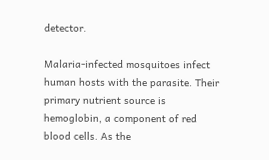detector.

Malaria-infected mosquitoes infect human hosts with the parasite. Their primary nutrient source is hemoglobin, a component of red blood cells. As the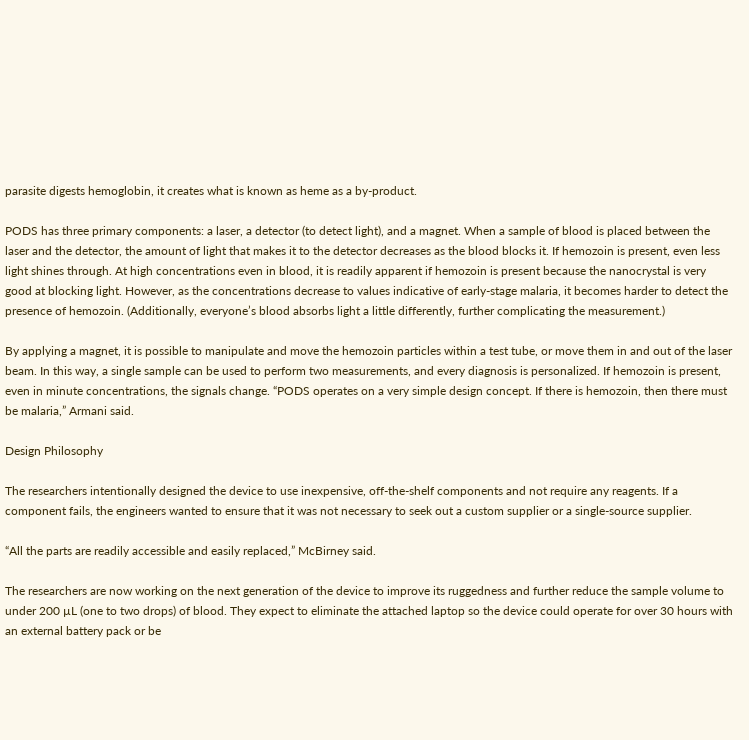parasite digests hemoglobin, it creates what is known as heme as a by-product.

PODS has three primary components: a laser, a detector (to detect light), and a magnet. When a sample of blood is placed between the laser and the detector, the amount of light that makes it to the detector decreases as the blood blocks it. If hemozoin is present, even less light shines through. At high concentrations even in blood, it is readily apparent if hemozoin is present because the nanocrystal is very good at blocking light. However, as the concentrations decrease to values indicative of early-stage malaria, it becomes harder to detect the presence of hemozoin. (Additionally, everyone’s blood absorbs light a little differently, further complicating the measurement.)

By applying a magnet, it is possible to manipulate and move the hemozoin particles within a test tube, or move them in and out of the laser beam. In this way, a single sample can be used to perform two measurements, and every diagnosis is personalized. If hemozoin is present, even in minute concentrations, the signals change. “PODS operates on a very simple design concept. If there is hemozoin, then there must be malaria,” Armani said.

Design Philosophy

The researchers intentionally designed the device to use inexpensive, off-the-shelf components and not require any reagents. If a component fails, the engineers wanted to ensure that it was not necessary to seek out a custom supplier or a single-source supplier.

“All the parts are readily accessible and easily replaced,” McBirney said.

The researchers are now working on the next generation of the device to improve its ruggedness and further reduce the sample volume to under 200 µL (one to two drops) of blood. They expect to eliminate the attached laptop so the device could operate for over 30 hours with an external battery pack or be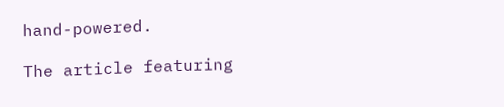hand-powered.

The article featuring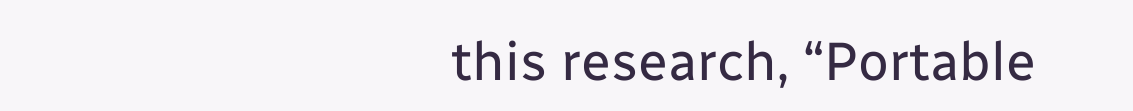this research, “Portable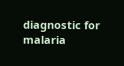diagnostic for malaria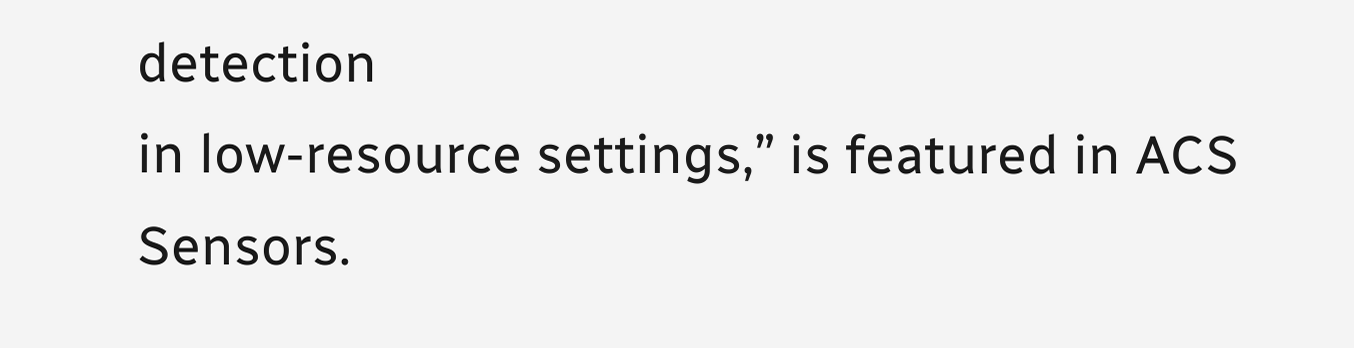detection
in low-resource settings,” is featured in ACS Sensors.